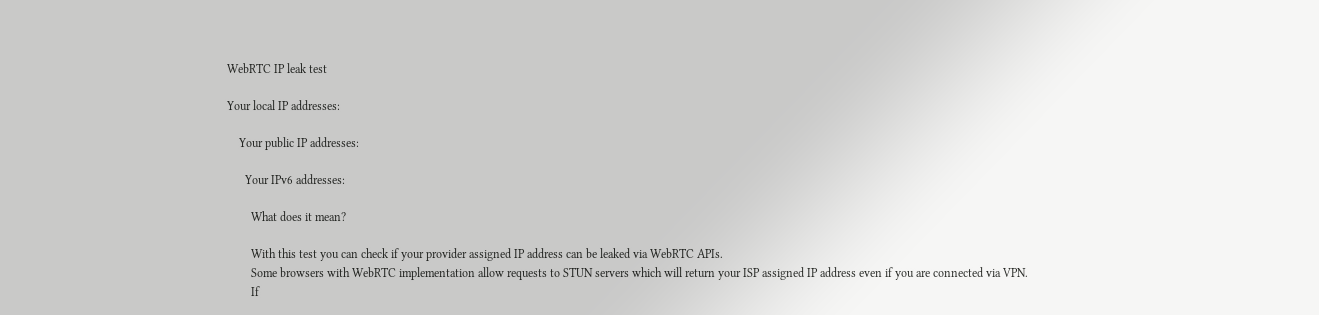WebRTC IP leak test

Your local IP addresses:

    Your public IP addresses:

      Your IPv6 addresses:

        What does it mean?

        With this test you can check if your provider assigned IP address can be leaked via WebRTC APIs.
        Some browsers with WebRTC implementation allow requests to STUN servers which will return your ISP assigned IP address even if you are connected via VPN.
        If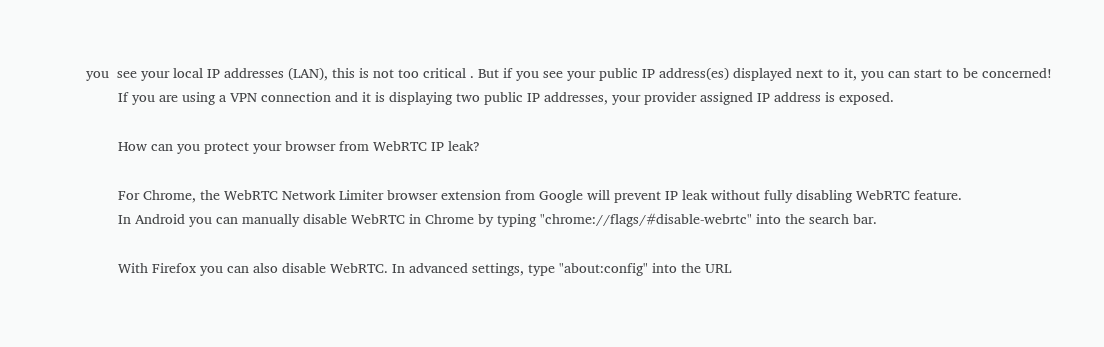you  see your local IP addresses (LAN), this is not too critical . But if you see your public IP address(es) displayed next to it, you can start to be concerned!
        If you are using a VPN connection and it is displaying two public IP addresses, your provider assigned IP address is exposed.

        How can you protect your browser from WebRTC IP leak?

        For Chrome, the WebRTC Network Limiter browser extension from Google will prevent IP leak without fully disabling WebRTC feature.
        In Android you can manually disable WebRTC in Chrome by typing "chrome://flags/#disable-webrtc" into the search bar.

        With Firefox you can also disable WebRTC. In advanced settings, type "about:config" into the URL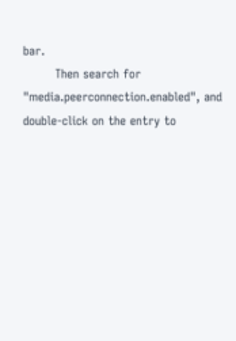bar.
        Then search for "media.peerconnection.enabled", and double-click on the entry to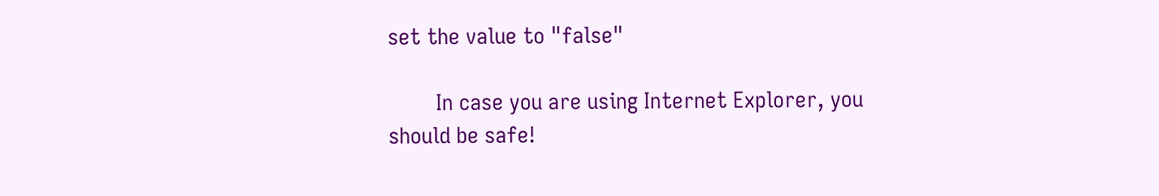set the value to "false"

        In case you are using Internet Explorer, you should be safe!